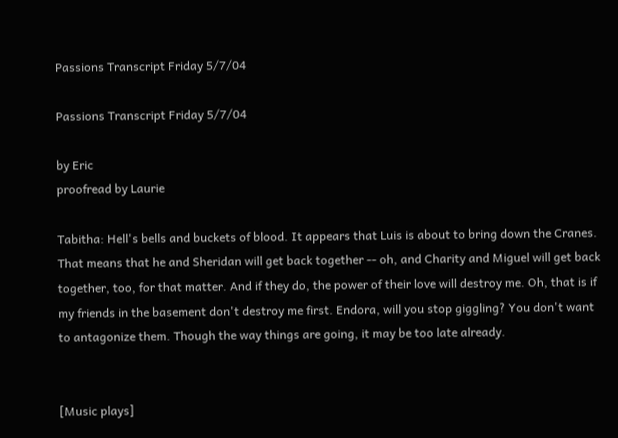Passions Transcript Friday 5/7/04

Passions Transcript Friday 5/7/04

by Eric
proofread by Laurie

Tabitha: Hell's bells and buckets of blood. It appears that Luis is about to bring down the Cranes. That means that he and Sheridan will get back together -- oh, and Charity and Miguel will get back together, too, for that matter. And if they do, the power of their love will destroy me. Oh, that is if my friends in the basement don't destroy me first. Endora, will you stop giggling? You don't want to antagonize them. Though the way things are going, it may be too late already.


[Music plays]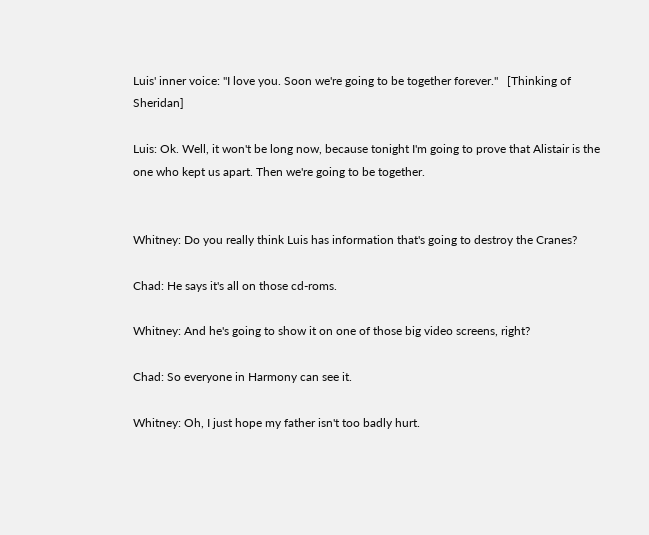Luis' inner voice: "I love you. Soon we're going to be together forever."   [Thinking of Sheridan]

Luis: Ok. Well, it won't be long now, because tonight I'm going to prove that Alistair is the one who kept us apart. Then we're going to be together.


Whitney: Do you really think Luis has information that's going to destroy the Cranes?

Chad: He says it's all on those cd-roms.

Whitney: And he's going to show it on one of those big video screens, right?

Chad: So everyone in Harmony can see it.

Whitney: Oh, I just hope my father isn't too badly hurt.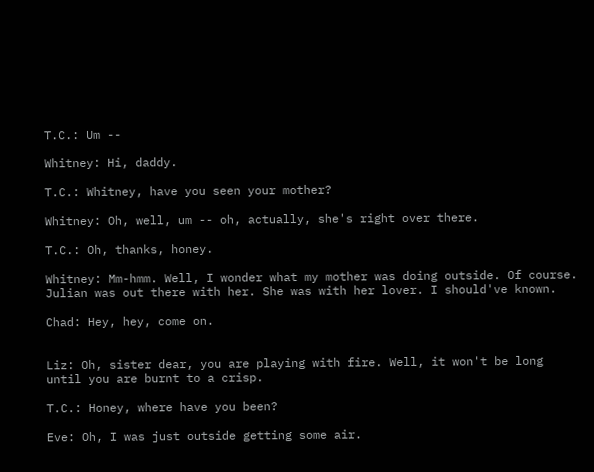T.C.: Um --

Whitney: Hi, daddy.

T.C.: Whitney, have you seen your mother?

Whitney: Oh, well, um -- oh, actually, she's right over there.

T.C.: Oh, thanks, honey.

Whitney: Mm-hmm. Well, I wonder what my mother was doing outside. Of course. Julian was out there with her. She was with her lover. I should've known.

Chad: Hey, hey, come on.


Liz: Oh, sister dear, you are playing with fire. Well, it won't be long until you are burnt to a crisp.

T.C.: Honey, where have you been?

Eve: Oh, I was just outside getting some air.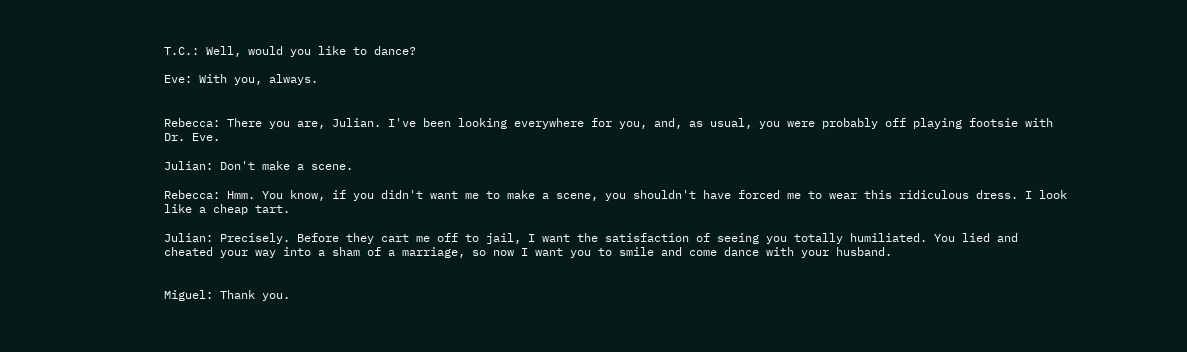T.C.: Well, would you like to dance?

Eve: With you, always.


Rebecca: There you are, Julian. I've been looking everywhere for you, and, as usual, you were probably off playing footsie with Dr. Eve.

Julian: Don't make a scene.

Rebecca: Hmm. You know, if you didn't want me to make a scene, you shouldn't have forced me to wear this ridiculous dress. I look like a cheap tart.

Julian: Precisely. Before they cart me off to jail, I want the satisfaction of seeing you totally humiliated. You lied and cheated your way into a sham of a marriage, so now I want you to smile and come dance with your husband.


Miguel: Thank you.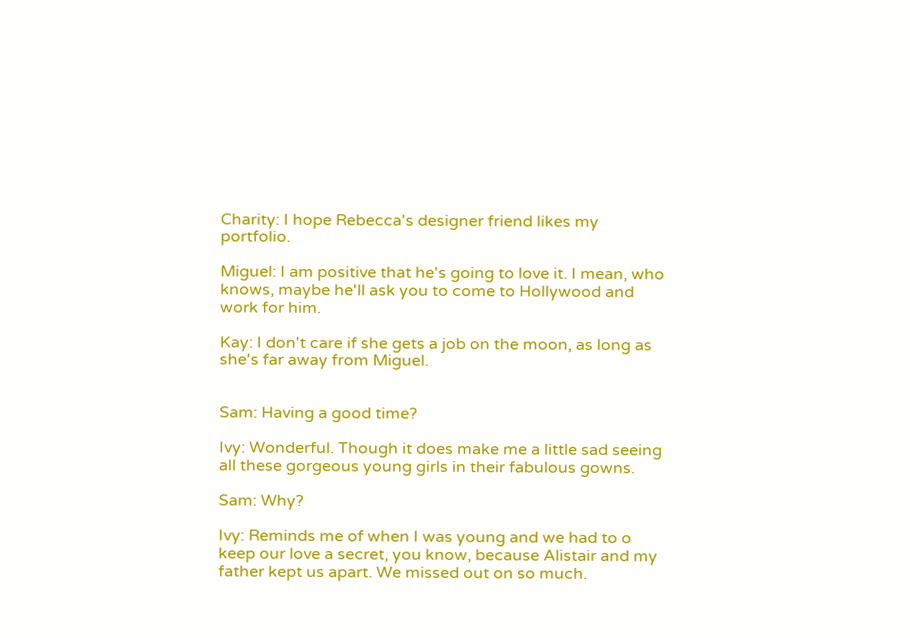Charity: I hope Rebecca's designer friend likes my portfolio.

Miguel: I am positive that he's going to love it. I mean, who knows, maybe he'll ask you to come to Hollywood and work for him.

Kay: I don't care if she gets a job on the moon, as long as she's far away from Miguel.


Sam: Having a good time?

Ivy: Wonderful. Though it does make me a little sad seeing all these gorgeous young girls in their fabulous gowns.

Sam: Why?

Ivy: Reminds me of when I was young and we had to o keep our love a secret, you know, because Alistair and my father kept us apart. We missed out on so much.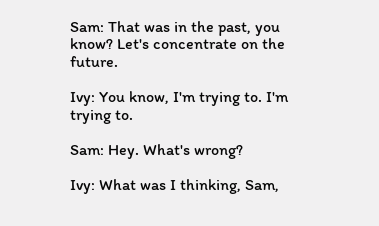Sam: That was in the past, you know? Let's concentrate on the future.

Ivy: You know, I'm trying to. I'm trying to.

Sam: Hey. What's wrong?

Ivy: What was I thinking, Sam,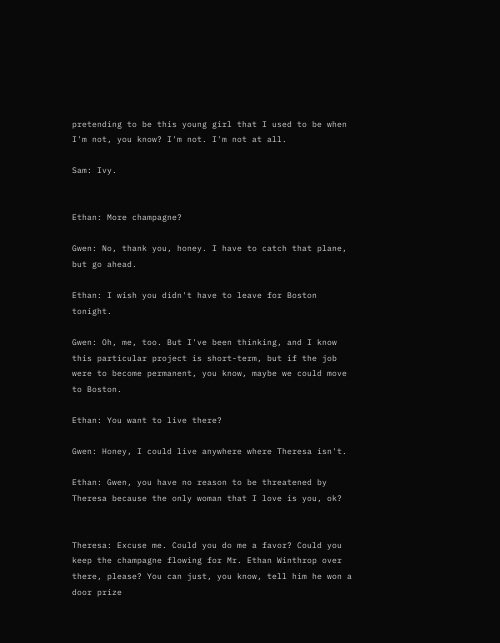pretending to be this young girl that I used to be when I'm not, you know? I'm not. I'm not at all.

Sam: Ivy.


Ethan: More champagne?

Gwen: No, thank you, honey. I have to catch that plane, but go ahead.

Ethan: I wish you didn't have to leave for Boston tonight.

Gwen: Oh, me, too. But I've been thinking, and I know this particular project is short-term, but if the job were to become permanent, you know, maybe we could move to Boston.

Ethan: You want to live there?

Gwen: Honey, I could live anywhere where Theresa isn't.

Ethan: Gwen, you have no reason to be threatened by Theresa because the only woman that I love is you, ok?


Theresa: Excuse me. Could you do me a favor? Could you keep the champagne flowing for Mr. Ethan Winthrop over there, please? You can just, you know, tell him he won a door prize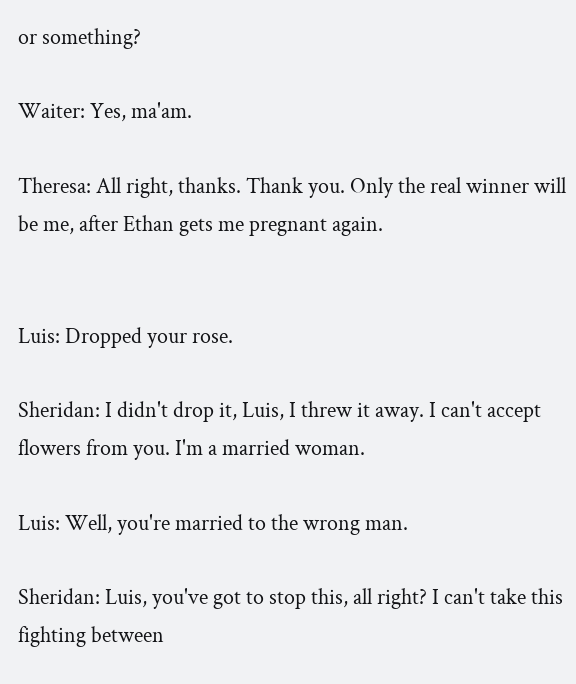or something?

Waiter: Yes, ma'am.

Theresa: All right, thanks. Thank you. Only the real winner will be me, after Ethan gets me pregnant again.


Luis: Dropped your rose.

Sheridan: I didn't drop it, Luis, I threw it away. I can't accept flowers from you. I'm a married woman.

Luis: Well, you're married to the wrong man.

Sheridan: Luis, you've got to stop this, all right? I can't take this fighting between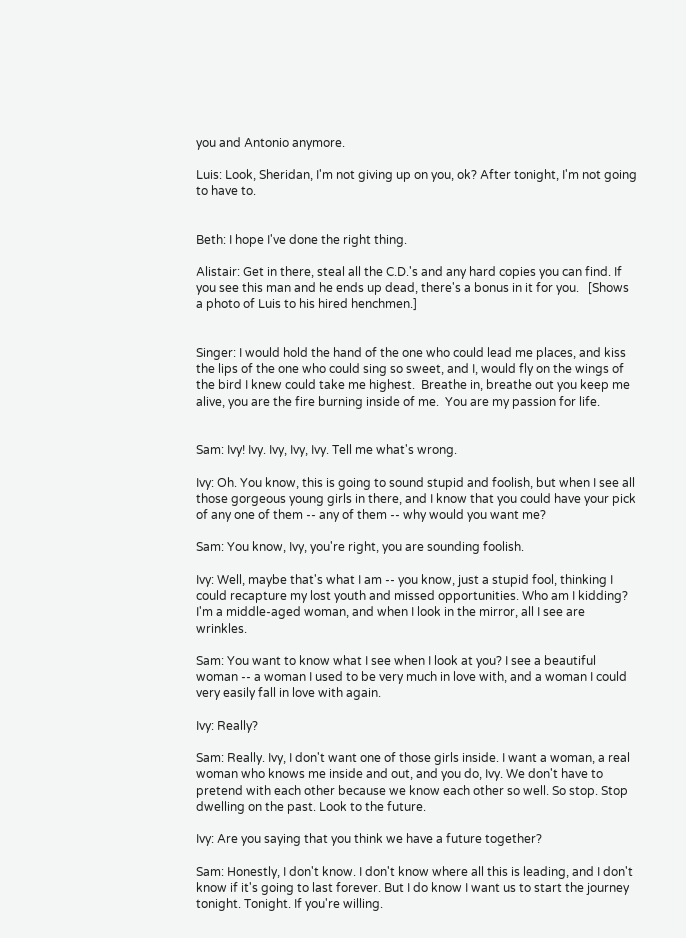you and Antonio anymore.

Luis: Look, Sheridan, I'm not giving up on you, ok? After tonight, I'm not going to have to.


Beth: I hope I've done the right thing.

Alistair: Get in there, steal all the C.D.'s and any hard copies you can find. If you see this man and he ends up dead, there's a bonus in it for you.   [Shows a photo of Luis to his hired henchmen.]


Singer: I would hold the hand of the one who could lead me places, and kiss the lips of the one who could sing so sweet, and I, would fly on the wings of the bird I knew could take me highest.  Breathe in, breathe out you keep me alive, you are the fire burning inside of me.  You are my passion for life.


Sam: Ivy! Ivy. Ivy, Ivy, Ivy. Tell me what's wrong.

Ivy: Oh. You know, this is going to sound stupid and foolish, but when I see all those gorgeous young girls in there, and I know that you could have your pick of any one of them -- any of them -- why would you want me?

Sam: You know, Ivy, you're right, you are sounding foolish.

Ivy: Well, maybe that's what I am -- you know, just a stupid fool, thinking I could recapture my lost youth and missed opportunities. Who am I kidding? I'm a middle-aged woman, and when I look in the mirror, all I see are wrinkles.

Sam: You want to know what I see when I look at you? I see a beautiful woman -- a woman I used to be very much in love with, and a woman I could very easily fall in love with again.

Ivy: Really?

Sam: Really. Ivy, I don't want one of those girls inside. I want a woman, a real woman who knows me inside and out, and you do, Ivy. We don't have to pretend with each other because we know each other so well. So stop. Stop dwelling on the past. Look to the future.

Ivy: Are you saying that you think we have a future together?

Sam: Honestly, I don't know. I don't know where all this is leading, and I don't know if it's going to last forever. But I do know I want us to start the journey tonight. Tonight. If you're willing.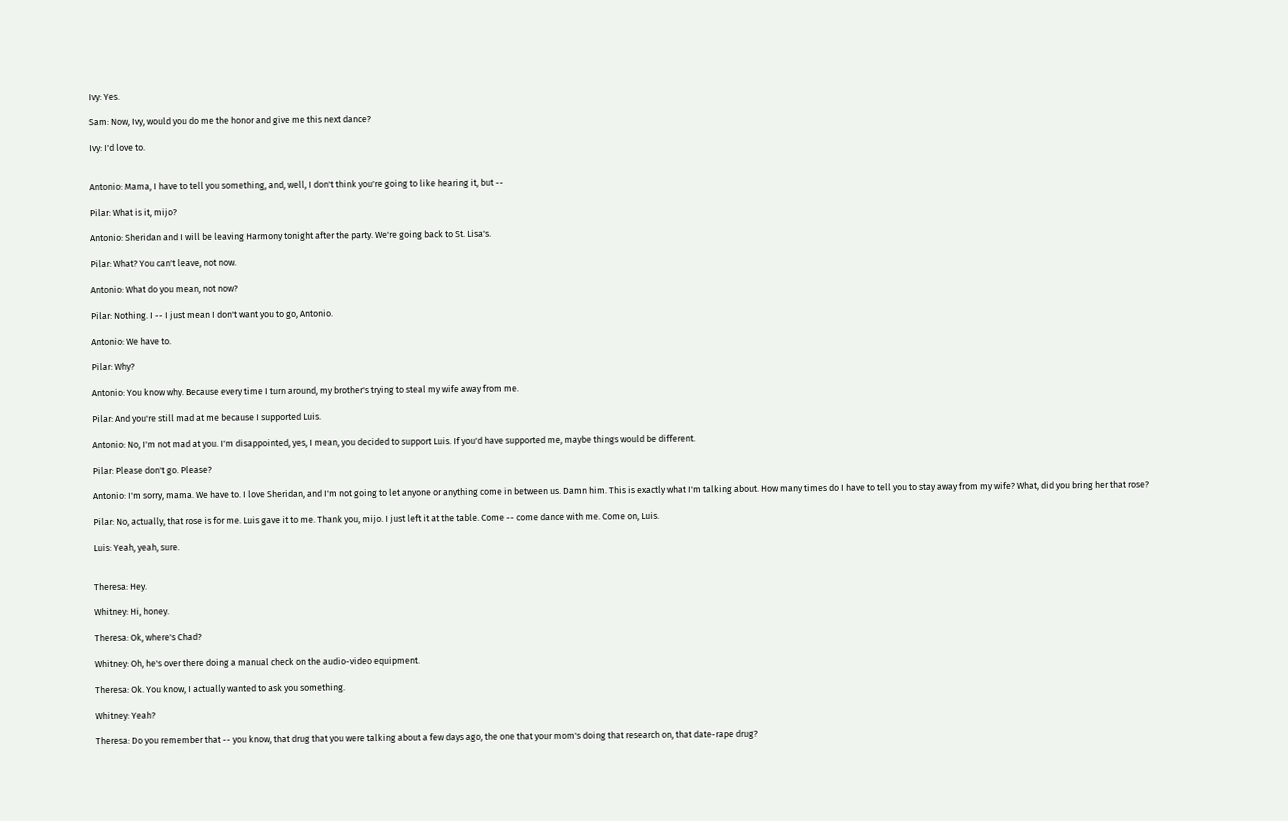Ivy: Yes.

Sam: Now, Ivy, would you do me the honor and give me this next dance?

Ivy: I'd love to.


Antonio: Mama, I have to tell you something, and, well, I don't think you're going to like hearing it, but --

Pilar: What is it, mijo?

Antonio: Sheridan and I will be leaving Harmony tonight after the party. We're going back to St. Lisa's.

Pilar: What? You can't leave, not now.

Antonio: What do you mean, not now?

Pilar: Nothing. I -- I just mean I don't want you to go, Antonio.

Antonio: We have to.

Pilar: Why?

Antonio: You know why. Because every time I turn around, my brother's trying to steal my wife away from me.

Pilar: And you're still mad at me because I supported Luis.

Antonio: No, I'm not mad at you. I'm disappointed, yes, I mean, you decided to support Luis. If you'd have supported me, maybe things would be different.

Pilar: Please don't go. Please?

Antonio: I'm sorry, mama. We have to. I love Sheridan, and I'm not going to let anyone or anything come in between us. Damn him. This is exactly what I'm talking about. How many times do I have to tell you to stay away from my wife? What, did you bring her that rose?

Pilar: No, actually, that rose is for me. Luis gave it to me. Thank you, mijo. I just left it at the table. Come -- come dance with me. Come on, Luis.

Luis: Yeah, yeah, sure.


Theresa: Hey.

Whitney: Hi, honey.

Theresa: Ok, where's Chad?

Whitney: Oh, he's over there doing a manual check on the audio-video equipment.

Theresa: Ok. You know, I actually wanted to ask you something.

Whitney: Yeah?

Theresa: Do you remember that -- you know, that drug that you were talking about a few days ago, the one that your mom's doing that research on, that date-rape drug?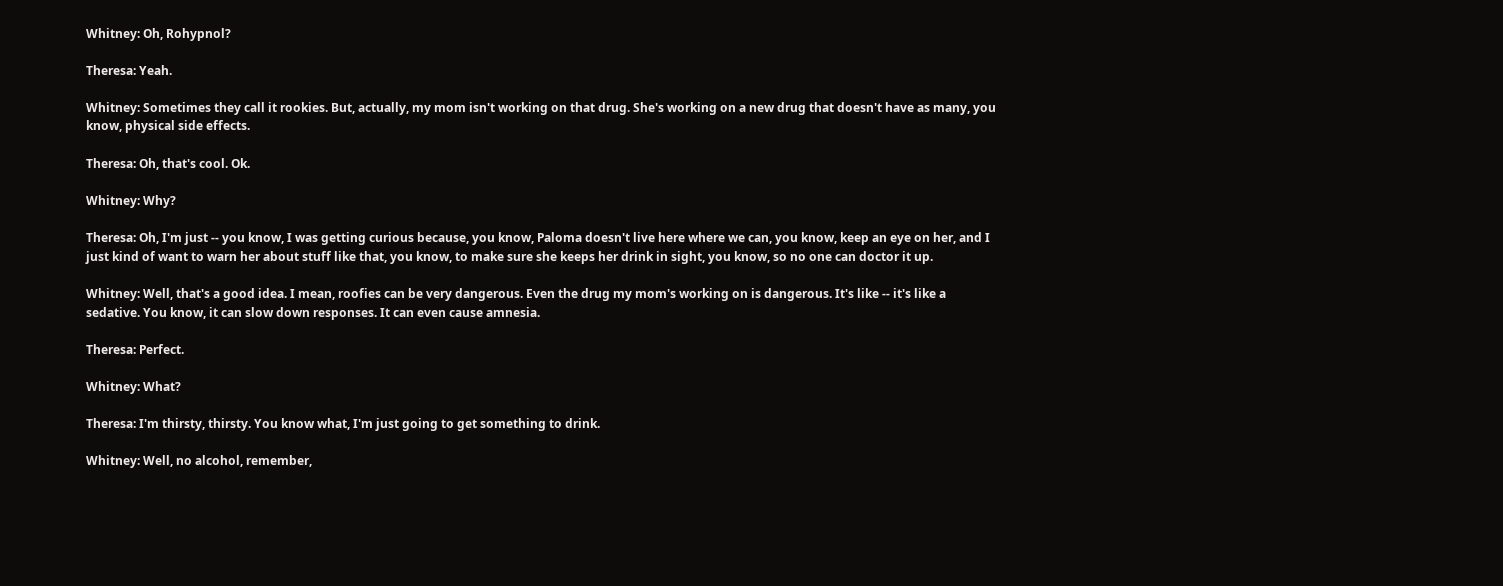Whitney: Oh, Rohypnol?

Theresa: Yeah.

Whitney: Sometimes they call it rookies. But, actually, my mom isn't working on that drug. She's working on a new drug that doesn't have as many, you know, physical side effects.

Theresa: Oh, that's cool. Ok.

Whitney: Why?

Theresa: Oh, I'm just -- you know, I was getting curious because, you know, Paloma doesn't live here where we can, you know, keep an eye on her, and I just kind of want to warn her about stuff like that, you know, to make sure she keeps her drink in sight, you know, so no one can doctor it up.

Whitney: Well, that's a good idea. I mean, roofies can be very dangerous. Even the drug my mom's working on is dangerous. It's like -- it's like a sedative. You know, it can slow down responses. It can even cause amnesia.

Theresa: Perfect.

Whitney: What?

Theresa: I'm thirsty, thirsty. You know what, I'm just going to get something to drink.

Whitney: Well, no alcohol, remember,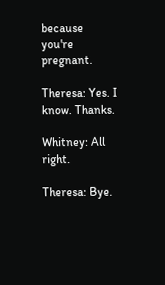because you're pregnant.

Theresa: Yes. I know. Thanks.

Whitney: All right.

Theresa: Bye.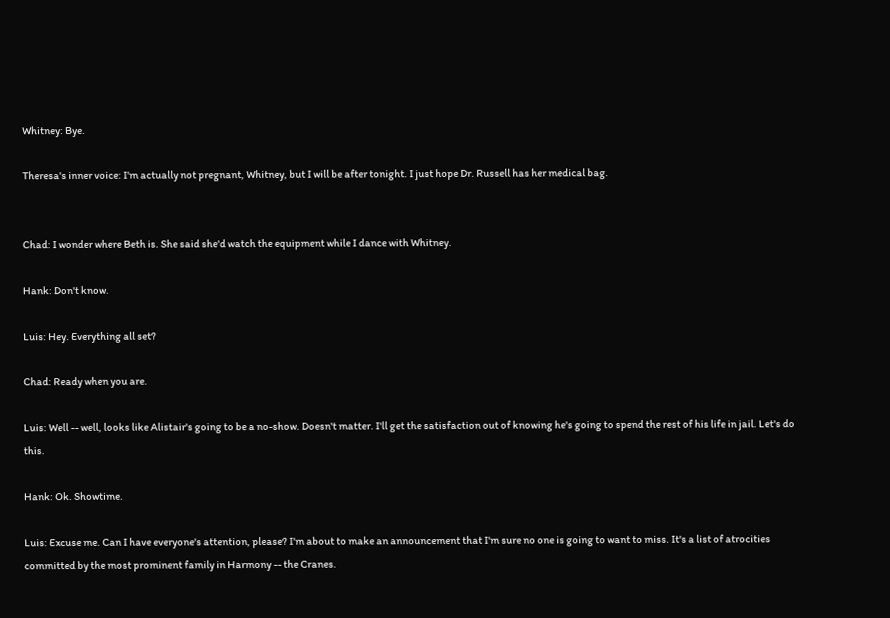Whitney: Bye.

Theresa's inner voice: I'm actually not pregnant, Whitney, but I will be after tonight. I just hope Dr. Russell has her medical bag.


Chad: I wonder where Beth is. She said she'd watch the equipment while I dance with Whitney.

Hank: Don't know.

Luis: Hey. Everything all set?

Chad: Ready when you are.

Luis: Well -- well, looks like Alistair's going to be a no-show. Doesn't matter. I'll get the satisfaction out of knowing he's going to spend the rest of his life in jail. Let's do this.

Hank: Ok. Showtime.

Luis: Excuse me. Can I have everyone's attention, please? I'm about to make an announcement that I'm sure no one is going to want to miss. It's a list of atrocities committed by the most prominent family in Harmony -- the Cranes.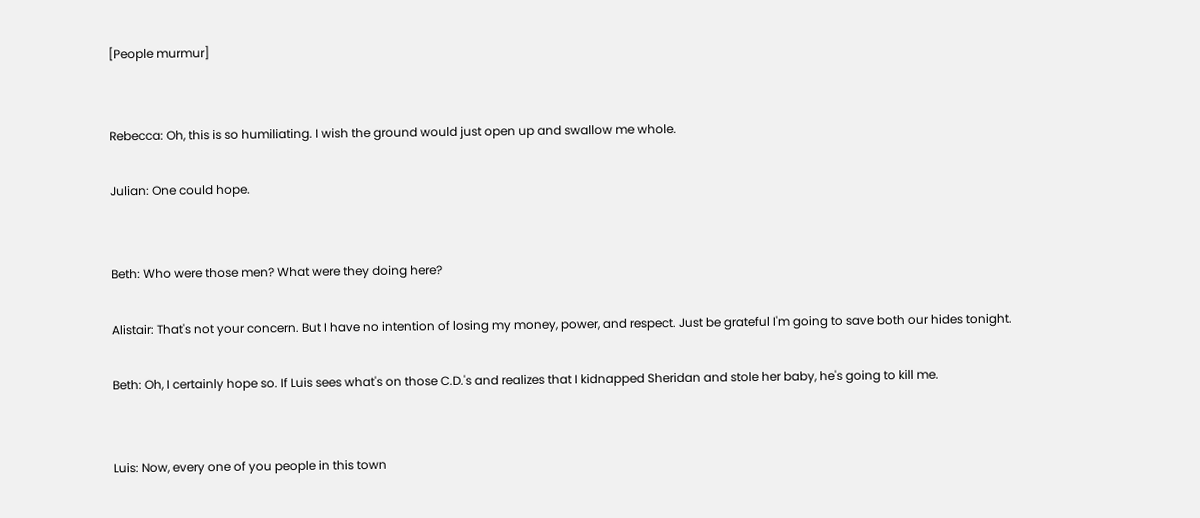[People murmur]


Rebecca: Oh, this is so humiliating. I wish the ground would just open up and swallow me whole.

Julian: One could hope.


Beth: Who were those men? What were they doing here?

Alistair: That's not your concern. But I have no intention of losing my money, power, and respect. Just be grateful I'm going to save both our hides tonight.

Beth: Oh, I certainly hope so. If Luis sees what's on those C.D.'s and realizes that I kidnapped Sheridan and stole her baby, he's going to kill me.


Luis: Now, every one of you people in this town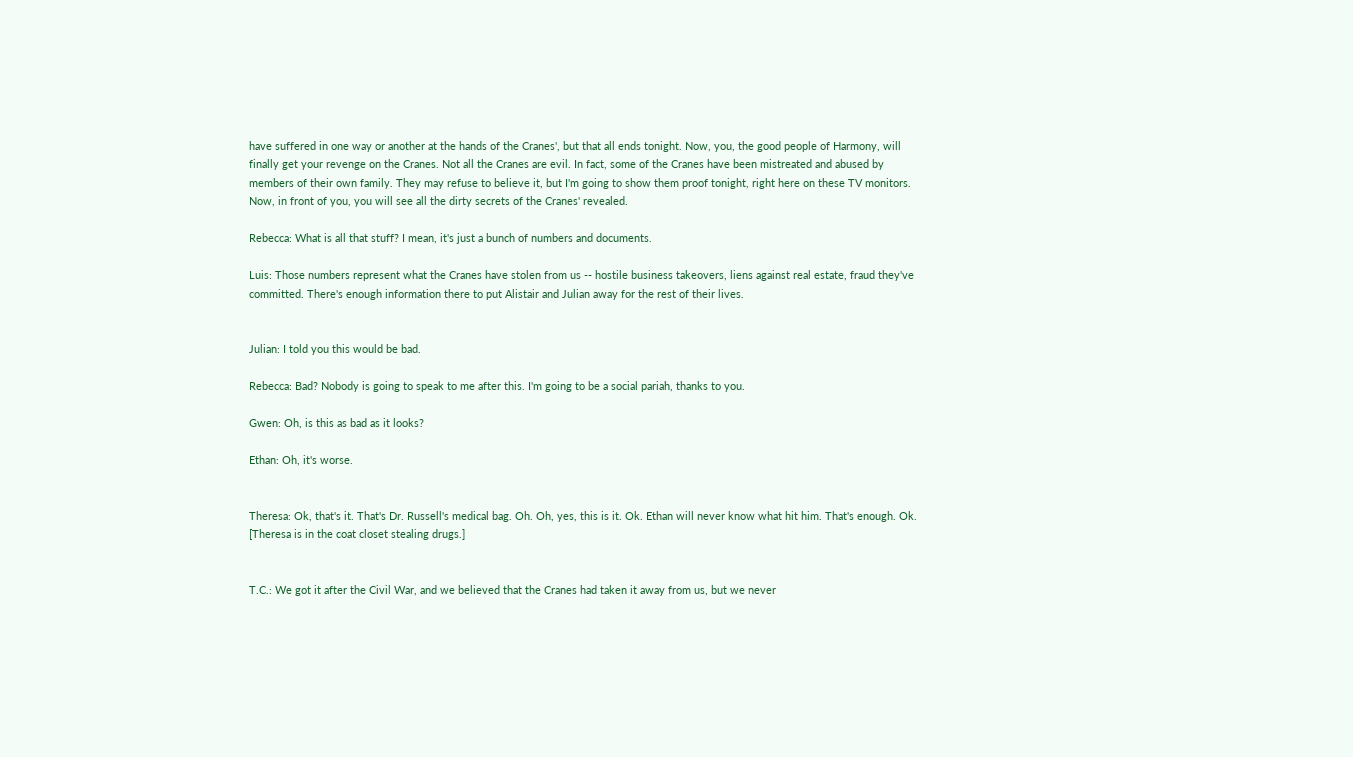have suffered in one way or another at the hands of the Cranes', but that all ends tonight. Now, you, the good people of Harmony, will finally get your revenge on the Cranes. Not all the Cranes are evil. In fact, some of the Cranes have been mistreated and abused by members of their own family. They may refuse to believe it, but I'm going to show them proof tonight, right here on these TV monitors. Now, in front of you, you will see all the dirty secrets of the Cranes' revealed.

Rebecca: What is all that stuff? I mean, it's just a bunch of numbers and documents.

Luis: Those numbers represent what the Cranes have stolen from us -- hostile business takeovers, liens against real estate, fraud they've committed. There's enough information there to put Alistair and Julian away for the rest of their lives.


Julian: I told you this would be bad.

Rebecca: Bad? Nobody is going to speak to me after this. I'm going to be a social pariah, thanks to you.

Gwen: Oh, is this as bad as it looks?

Ethan: Oh, it's worse.


Theresa: Ok, that's it. That's Dr. Russell's medical bag. Oh. Oh, yes, this is it. Ok. Ethan will never know what hit him. That's enough. Ok.   [Theresa is in the coat closet stealing drugs.]


T.C.: We got it after the Civil War, and we believed that the Cranes had taken it away from us, but we never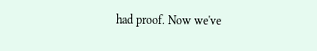had proof. Now we've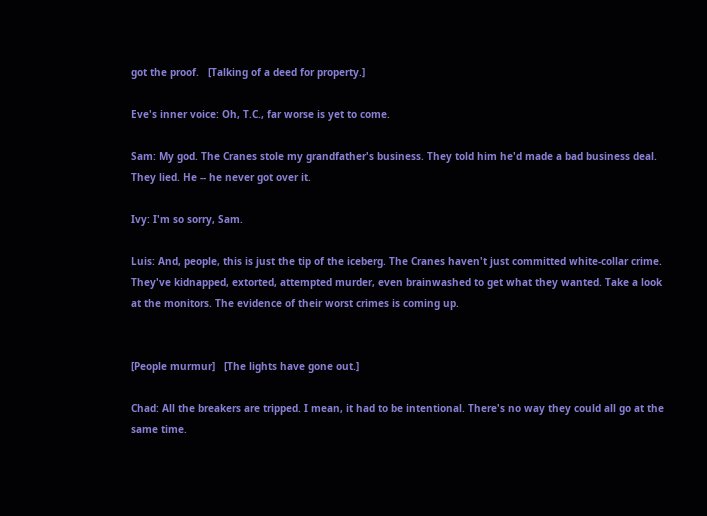got the proof.   [Talking of a deed for property.]

Eve's inner voice: Oh, T.C., far worse is yet to come.

Sam: My god. The Cranes stole my grandfather's business. They told him he'd made a bad business deal. They lied. He -- he never got over it.

Ivy: I'm so sorry, Sam.

Luis: And, people, this is just the tip of the iceberg. The Cranes haven't just committed white-collar crime. They've kidnapped, extorted, attempted murder, even brainwashed to get what they wanted. Take a look at the monitors. The evidence of their worst crimes is coming up.


[People murmur]   [The lights have gone out.]

Chad: All the breakers are tripped. I mean, it had to be intentional. There's no way they could all go at the same time.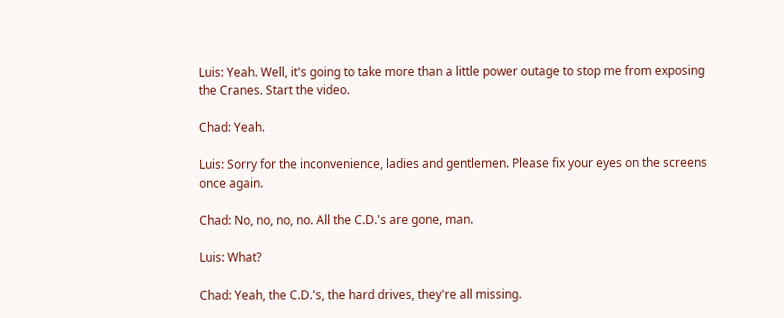Luis: Yeah. Well, it's going to take more than a little power outage to stop me from exposing the Cranes. Start the video.

Chad: Yeah.

Luis: Sorry for the inconvenience, ladies and gentlemen. Please fix your eyes on the screens once again.

Chad: No, no, no, no. All the C.D.'s are gone, man.

Luis: What?

Chad: Yeah, the C.D.'s, the hard drives, they're all missing.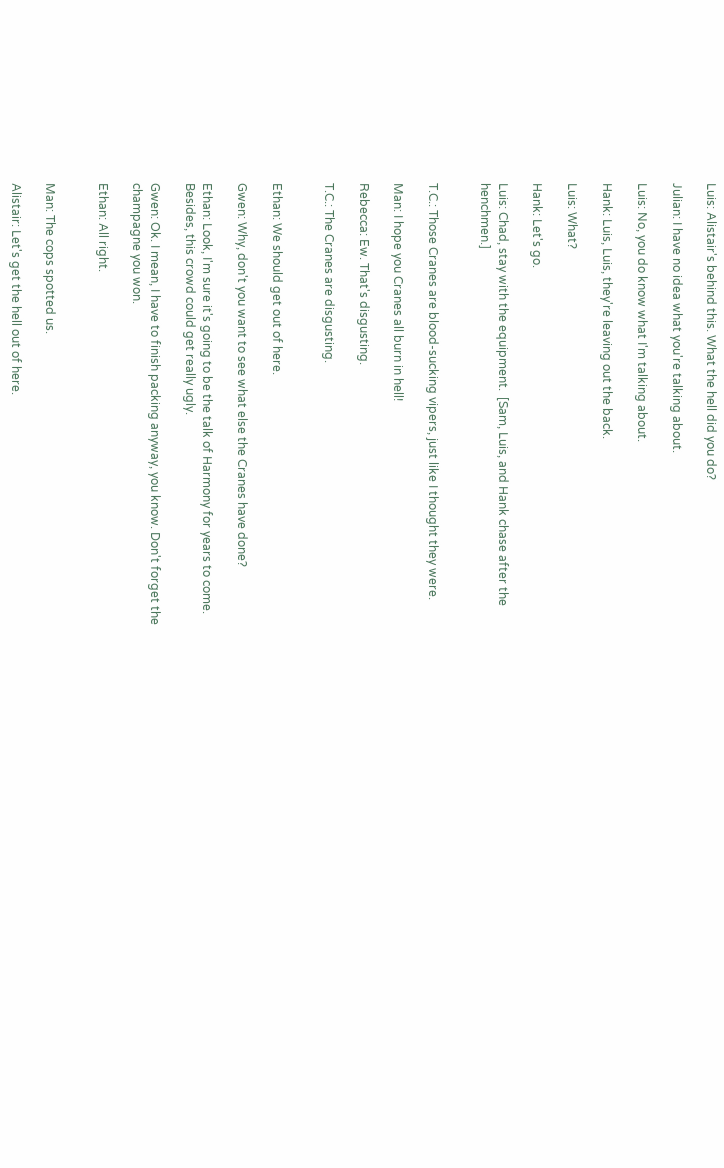Luis: Alistair's behind this. What the hell did you do?

Julian: I have no idea what you're talking about.

Luis: No, you do know what I'm talking about.

Hank: Luis, Luis, they're leaving out the back.

Luis: What?

Hank: Let's go.

Luis: Chad, stay with the equipment.  [Sam, Luis, and Hank chase after the henchmen.]


T.C.: Those Cranes are blood-sucking vipers, just like I thought they were.

Man: I hope you Cranes all burn in hell!

Rebecca: Ew. That's disgusting.

T.C.: The Cranes are disgusting.


Ethan: We should get out of here.

Gwen: Why, don't you want to see what else the Cranes have done?

Ethan: Look, I'm sure it's going to be the talk of Harmony for years to come. Besides, this crowd could get really ugly.

Gwen: Ok. I mean, I have to finish packing anyway, you know. Don't forget the champagne you won.

Ethan: All right.


Man: The cops spotted us.

Alistair: Let's get the hell out of here.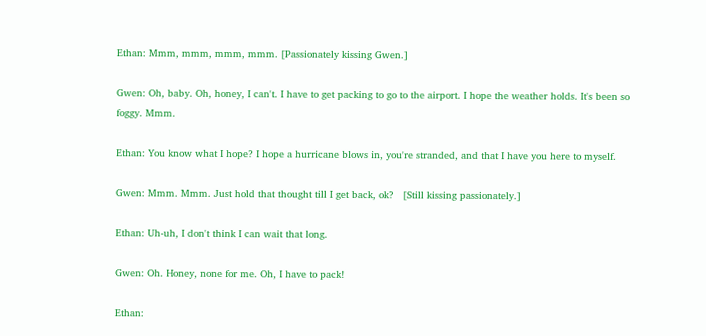Ethan: Mmm, mmm, mmm, mmm. [Passionately kissing Gwen.]

Gwen: Oh, baby. Oh, honey, I can't. I have to get packing to go to the airport. I hope the weather holds. It's been so foggy. Mmm.

Ethan: You know what I hope? I hope a hurricane blows in, you're stranded, and that I have you here to myself.

Gwen: Mmm. Mmm. Just hold that thought till I get back, ok?   [Still kissing passionately.]

Ethan: Uh-uh, I don't think I can wait that long.

Gwen: Oh. Honey, none for me. Oh, I have to pack!

Ethan: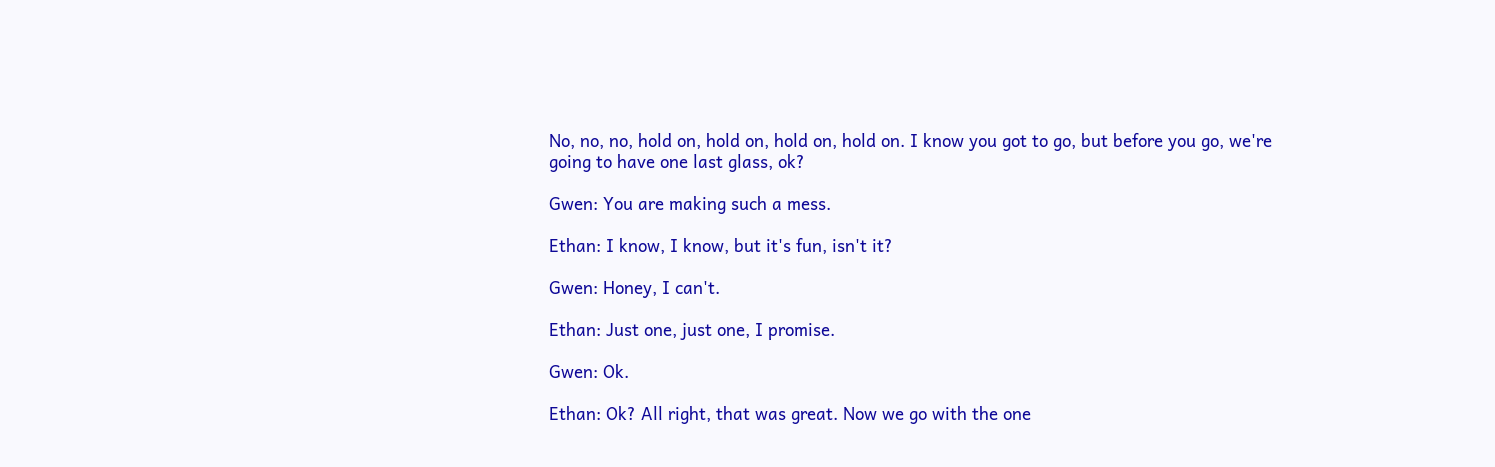No, no, no, hold on, hold on, hold on, hold on. I know you got to go, but before you go, we're going to have one last glass, ok?

Gwen: You are making such a mess.

Ethan: I know, I know, but it's fun, isn't it?

Gwen: Honey, I can't.

Ethan: Just one, just one, I promise.

Gwen: Ok.

Ethan: Ok? All right, that was great. Now we go with the one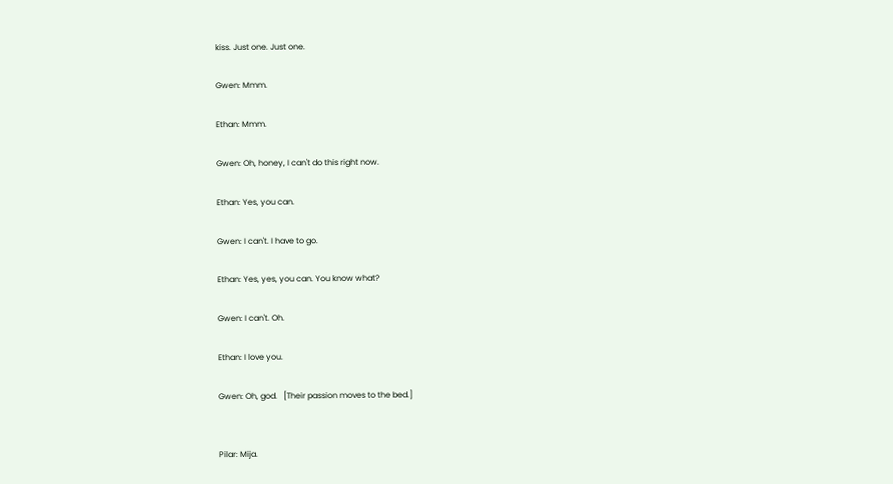kiss. Just one. Just one.

Gwen: Mmm.

Ethan: Mmm.

Gwen: Oh, honey, I can't do this right now.

Ethan: Yes, you can.

Gwen: I can't. I have to go.

Ethan: Yes, yes, you can. You know what?

Gwen: I can't. Oh.

Ethan: I love you.

Gwen: Oh, god.   [Their passion moves to the bed.]


Pilar: Mija.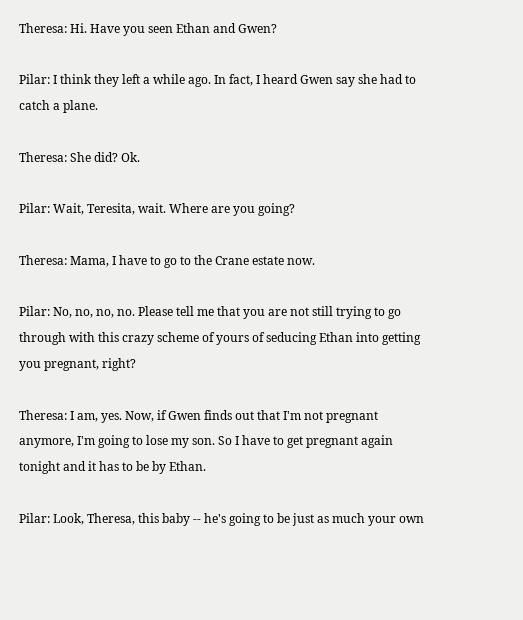Theresa: Hi. Have you seen Ethan and Gwen?

Pilar: I think they left a while ago. In fact, I heard Gwen say she had to catch a plane.

Theresa: She did? Ok.

Pilar: Wait, Teresita, wait. Where are you going?

Theresa: Mama, I have to go to the Crane estate now.

Pilar: No, no, no, no. Please tell me that you are not still trying to go through with this crazy scheme of yours of seducing Ethan into getting you pregnant, right?

Theresa: I am, yes. Now, if Gwen finds out that I'm not pregnant anymore, I'm going to lose my son. So I have to get pregnant again tonight and it has to be by Ethan.

Pilar: Look, Theresa, this baby -- he's going to be just as much your own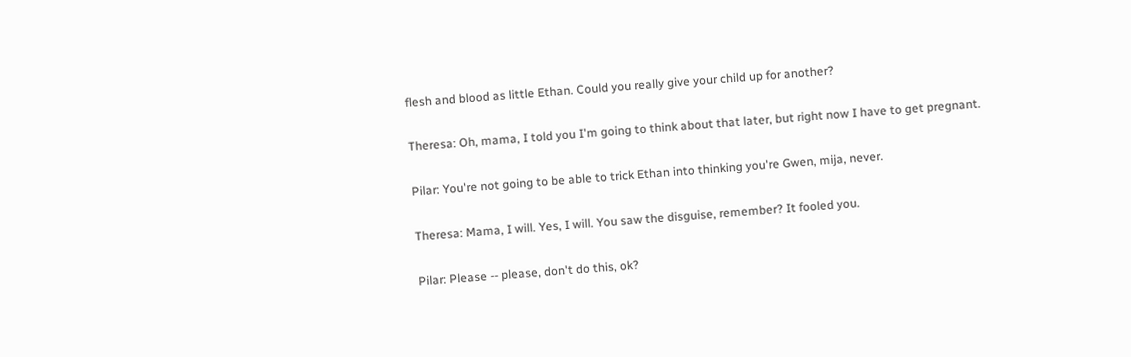flesh and blood as little Ethan. Could you really give your child up for another?

Theresa: Oh, mama, I told you I'm going to think about that later, but right now I have to get pregnant.

Pilar: You're not going to be able to trick Ethan into thinking you're Gwen, mija, never.

Theresa: Mama, I will. Yes, I will. You saw the disguise, remember? It fooled you.

Pilar: Please -- please, don't do this, ok?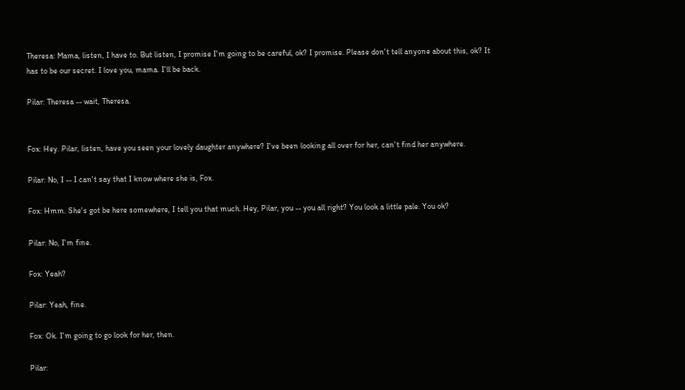Theresa: Mama, listen, I have to. But listen, I promise I'm going to be careful, ok? I promise. Please don't tell anyone about this, ok? It has to be our secret. I love you, mama. I'll be back.

Pilar: Theresa -- wait, Theresa.


Fox: Hey. Pilar, listen, have you seen your lovely daughter anywhere? I've been looking all over for her, can't find her anywhere.

Pilar: No, I -- I can't say that I know where she is, Fox.

Fox: Hmm. She's got be here somewhere, I tell you that much. Hey, Pilar, you -- you all right? You look a little pale. You ok?

Pilar: No, I'm fine.

Fox: Yeah?

Pilar: Yeah, fine.

Fox: Ok. I'm going to go look for her, then.

Pilar: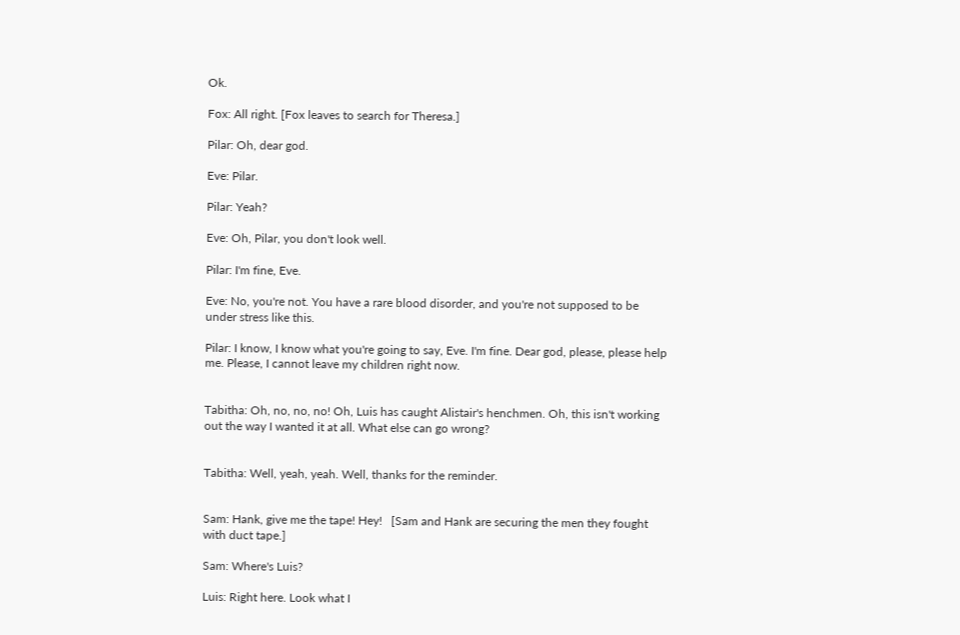Ok.

Fox: All right. [Fox leaves to search for Theresa.]

Pilar: Oh, dear god.

Eve: Pilar.

Pilar: Yeah?

Eve: Oh, Pilar, you don't look well.

Pilar: I'm fine, Eve.

Eve: No, you're not. You have a rare blood disorder, and you're not supposed to be under stress like this.

Pilar: I know, I know what you're going to say, Eve. I'm fine. Dear god, please, please help me. Please, I cannot leave my children right now.


Tabitha: Oh, no, no, no! Oh, Luis has caught Alistair's henchmen. Oh, this isn't working out the way I wanted it at all. What else can go wrong?


Tabitha: Well, yeah, yeah. Well, thanks for the reminder.


Sam: Hank, give me the tape! Hey!   [Sam and Hank are securing the men they fought with duct tape.]

Sam: Where's Luis?

Luis: Right here. Look what I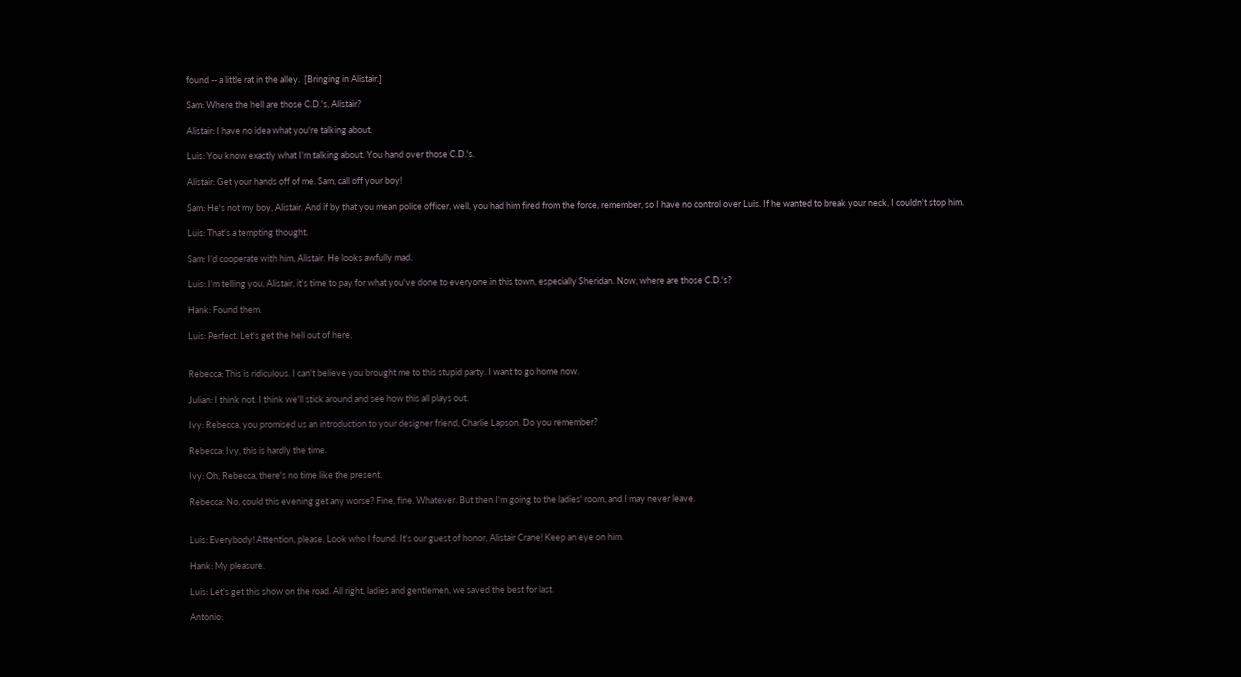found -- a little rat in the alley.  [Bringing in Alistair.]

Sam: Where the hell are those C.D.'s, Alistair?

Alistair: I have no idea what you're talking about.

Luis: You know exactly what I'm talking about. You hand over those C.D.'s.

Alistair: Get your hands off of me. Sam, call off your boy!

Sam: He's not my boy, Alistair. And if by that you mean police officer, well, you had him fired from the force, remember, so I have no control over Luis. If he wanted to break your neck, I couldn't stop him.

Luis: That's a tempting thought.

Sam: I'd cooperate with him, Alistair. He looks awfully mad.

Luis: I'm telling you, Alistair, it's time to pay for what you've done to everyone in this town, especially Sheridan. Now, where are those C.D.'s?

Hank: Found them.

Luis: Perfect. Let's get the hell out of here.


Rebecca: This is ridiculous. I can't believe you brought me to this stupid party. I want to go home now.

Julian: I think not. I think we'll stick around and see how this all plays out.

Ivy: Rebecca, you promised us an introduction to your designer friend, Charlie Lapson. Do you remember?

Rebecca: Ivy, this is hardly the time.

Ivy: Oh, Rebecca, there's no time like the present.

Rebecca: No, could this evening get any worse? Fine, fine. Whatever. But then I'm going to the ladies' room, and I may never leave.


Luis: Everybody! Attention, please. Look who I found. It's our guest of honor, Alistair Crane! Keep an eye on him.

Hank: My pleasure.

Luis: Let's get this show on the road. All right, ladies and gentlemen, we saved the best for last.

Antonio: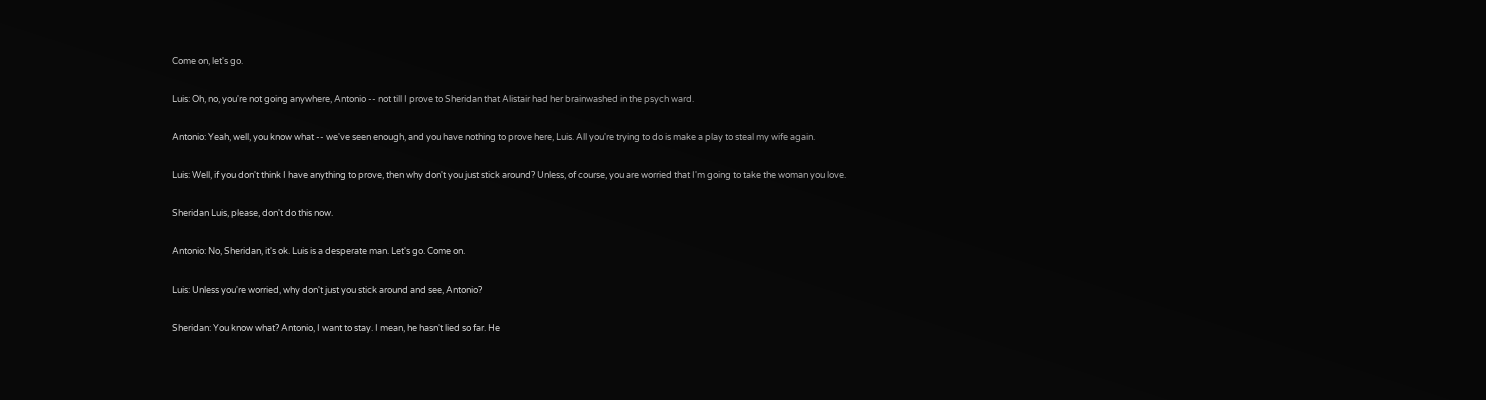Come on, let's go.

Luis: Oh, no, you're not going anywhere, Antonio -- not till I prove to Sheridan that Alistair had her brainwashed in the psych ward.

Antonio: Yeah, well, you know what -- we've seen enough, and you have nothing to prove here, Luis. All you're trying to do is make a play to steal my wife again.

Luis: Well, if you don't think I have anything to prove, then why don't you just stick around? Unless, of course, you are worried that I'm going to take the woman you love.

Sheridan Luis, please, don't do this now.

Antonio: No, Sheridan, it's ok. Luis is a desperate man. Let's go. Come on.

Luis: Unless you're worried, why don't just you stick around and see, Antonio?

Sheridan: You know what? Antonio, I want to stay. I mean, he hasn't lied so far. He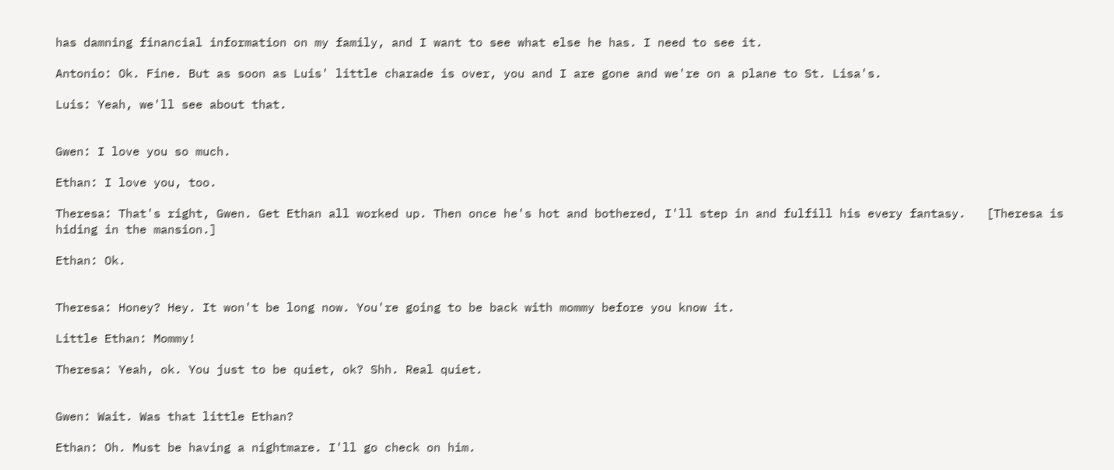has damning financial information on my family, and I want to see what else he has. I need to see it.

Antonio: Ok. Fine. But as soon as Luis' little charade is over, you and I are gone and we're on a plane to St. Lisa's.

Luis: Yeah, we'll see about that.


Gwen: I love you so much.

Ethan: I love you, too.

Theresa: That's right, Gwen. Get Ethan all worked up. Then once he's hot and bothered, I'll step in and fulfill his every fantasy.   [Theresa is hiding in the mansion.]

Ethan: Ok.


Theresa: Honey? Hey. It won't be long now. You're going to be back with mommy before you know it.

Little Ethan: Mommy!

Theresa: Yeah, ok. You just to be quiet, ok? Shh. Real quiet.


Gwen: Wait. Was that little Ethan?

Ethan: Oh. Must be having a nightmare. I'll go check on him.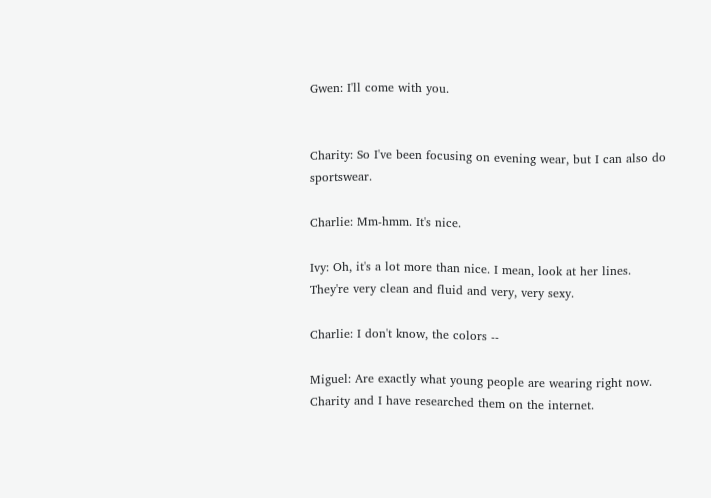Gwen: I'll come with you.


Charity: So I've been focusing on evening wear, but I can also do sportswear.

Charlie: Mm-hmm. It's nice.

Ivy: Oh, it's a lot more than nice. I mean, look at her lines. They're very clean and fluid and very, very sexy.

Charlie: I don't know, the colors --

Miguel: Are exactly what young people are wearing right now. Charity and I have researched them on the internet.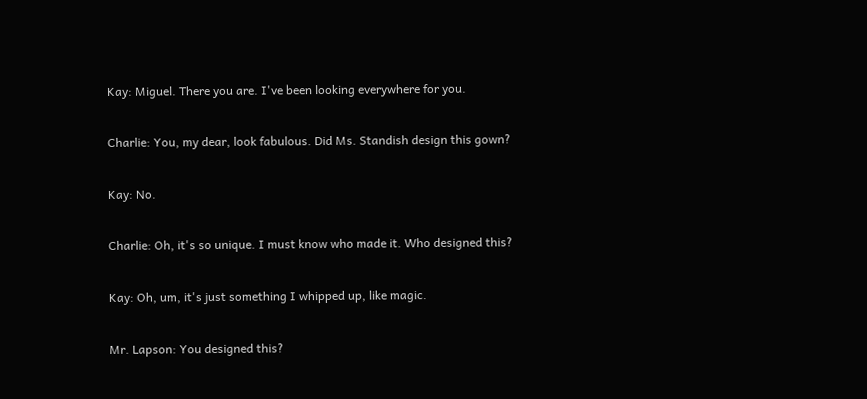Kay: Miguel. There you are. I've been looking everywhere for you.

Charlie: You, my dear, look fabulous. Did Ms. Standish design this gown?

Kay: No.

Charlie: Oh, it's so unique. I must know who made it. Who designed this?

Kay: Oh, um, it's just something I whipped up, like magic.

Mr. Lapson: You designed this?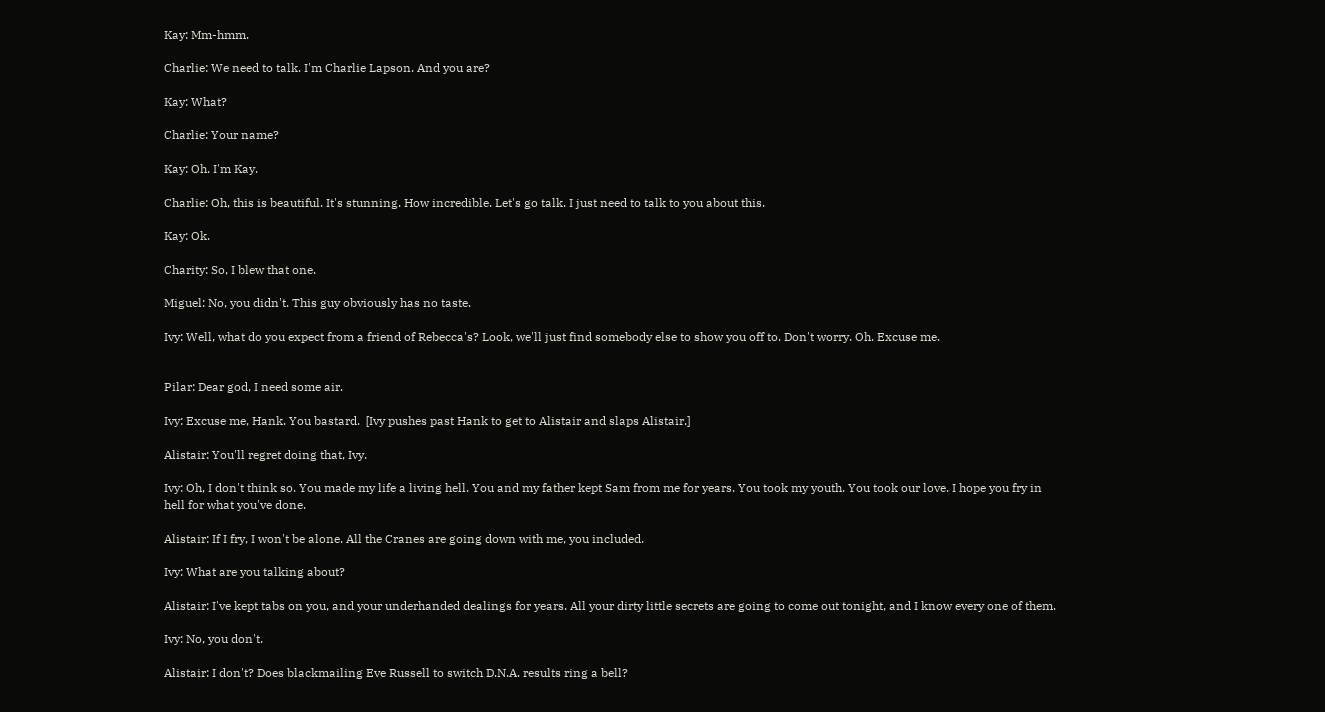Kay: Mm-hmm.

Charlie: We need to talk. I'm Charlie Lapson. And you are?

Kay: What?

Charlie: Your name?

Kay: Oh. I'm Kay.

Charlie: Oh, this is beautiful. It's stunning. How incredible. Let's go talk. I just need to talk to you about this.

Kay: Ok.

Charity: So, I blew that one.

Miguel: No, you didn't. This guy obviously has no taste.

Ivy: Well, what do you expect from a friend of Rebecca's? Look, we'll just find somebody else to show you off to. Don't worry. Oh. Excuse me.


Pilar: Dear god, I need some air.

Ivy: Excuse me, Hank. You bastard.  [Ivy pushes past Hank to get to Alistair and slaps Alistair.]

Alistair: You'll regret doing that, Ivy.

Ivy: Oh, I don't think so. You made my life a living hell. You and my father kept Sam from me for years. You took my youth. You took our love. I hope you fry in hell for what you've done.

Alistair: If I fry, I won't be alone. All the Cranes are going down with me, you included.

Ivy: What are you talking about?

Alistair: I've kept tabs on you, and your underhanded dealings for years. All your dirty little secrets are going to come out tonight, and I know every one of them.

Ivy: No, you don't.

Alistair: I don't? Does blackmailing Eve Russell to switch D.N.A. results ring a bell?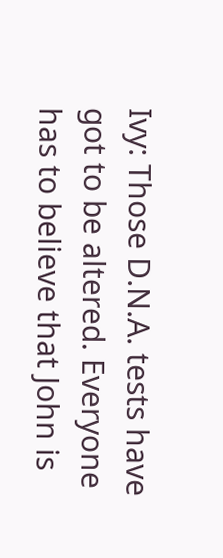Ivy: Those D.N.A. tests have got to be altered. Everyone has to believe that John is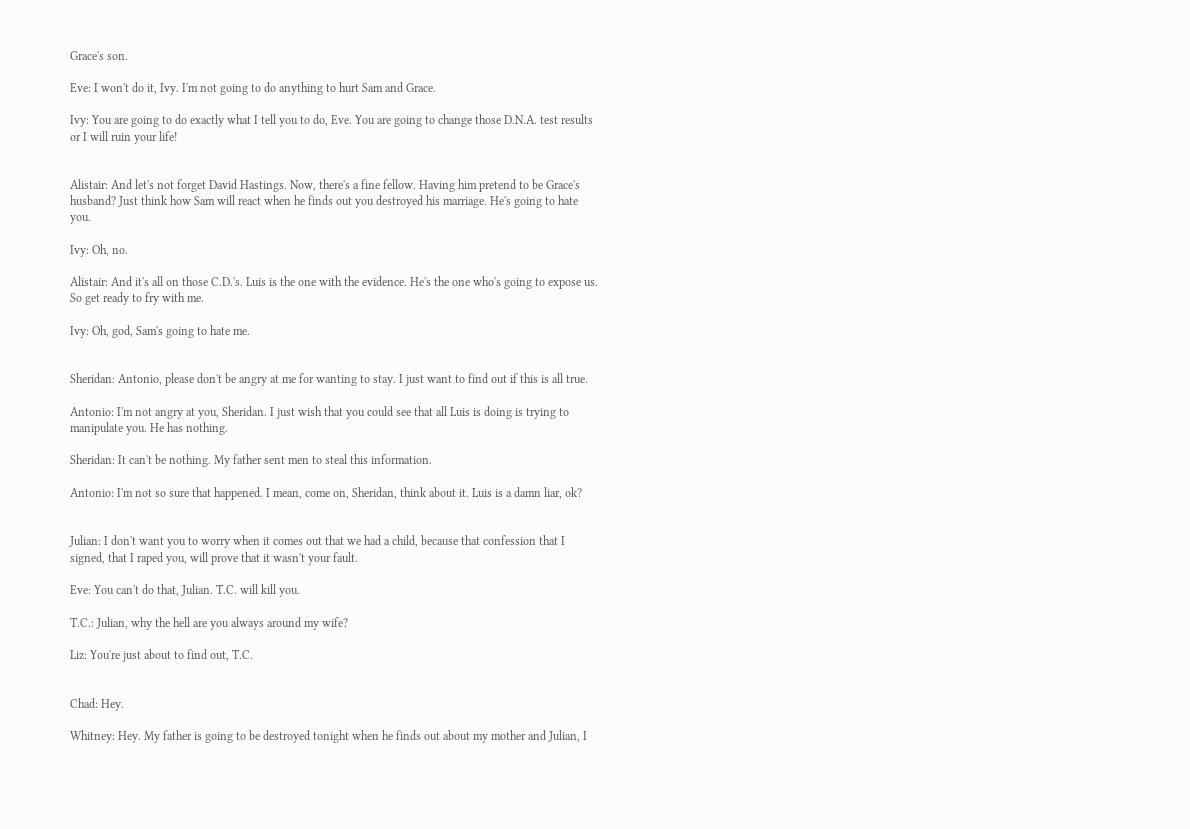Grace's son.

Eve: I won't do it, Ivy. I'm not going to do anything to hurt Sam and Grace.

Ivy: You are going to do exactly what I tell you to do, Eve. You are going to change those D.N.A. test results or I will ruin your life!


Alistair: And let's not forget David Hastings. Now, there's a fine fellow. Having him pretend to be Grace's husband? Just think how Sam will react when he finds out you destroyed his marriage. He's going to hate you.

Ivy: Oh, no.

Alistair: And it's all on those C.D.'s. Luis is the one with the evidence. He's the one who's going to expose us. So get ready to fry with me.

Ivy: Oh, god, Sam's going to hate me.


Sheridan: Antonio, please don't be angry at me for wanting to stay. I just want to find out if this is all true.

Antonio: I'm not angry at you, Sheridan. I just wish that you could see that all Luis is doing is trying to manipulate you. He has nothing.

Sheridan: It can't be nothing. My father sent men to steal this information.

Antonio: I'm not so sure that happened. I mean, come on, Sheridan, think about it. Luis is a damn liar, ok?


Julian: I don't want you to worry when it comes out that we had a child, because that confession that I signed, that I raped you, will prove that it wasn't your fault.

Eve: You can't do that, Julian. T.C. will kill you.

T.C.: Julian, why the hell are you always around my wife?

Liz: You're just about to find out, T.C.


Chad: Hey.

Whitney: Hey. My father is going to be destroyed tonight when he finds out about my mother and Julian, I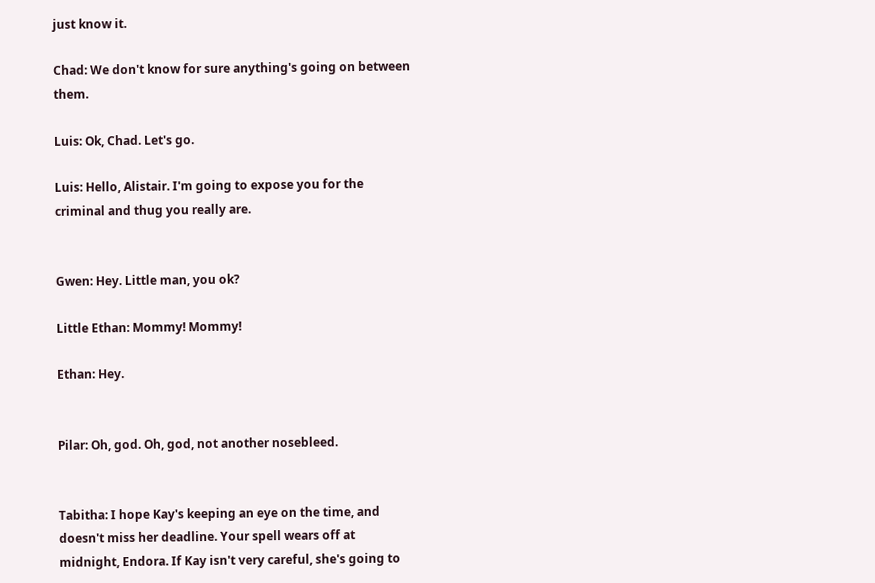just know it.

Chad: We don't know for sure anything's going on between them.

Luis: Ok, Chad. Let's go.

Luis: Hello, Alistair. I'm going to expose you for the criminal and thug you really are.


Gwen: Hey. Little man, you ok?

Little Ethan: Mommy! Mommy!

Ethan: Hey.


Pilar: Oh, god. Oh, god, not another nosebleed.


Tabitha: I hope Kay's keeping an eye on the time, and doesn't miss her deadline. Your spell wears off at midnight, Endora. If Kay isn't very careful, she's going to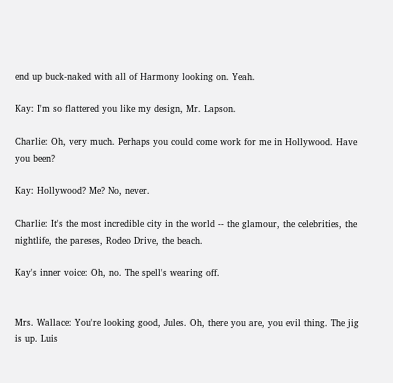end up buck-naked with all of Harmony looking on. Yeah.

Kay: I'm so flattered you like my design, Mr. Lapson.

Charlie: Oh, very much. Perhaps you could come work for me in Hollywood. Have you been?

Kay: Hollywood? Me? No, never.

Charlie: It's the most incredible city in the world -- the glamour, the celebrities, the nightlife, the pareses, Rodeo Drive, the beach.

Kay's inner voice: Oh, no. The spell's wearing off.


Mrs. Wallace: You're looking good, Jules. Oh, there you are, you evil thing. The jig is up. Luis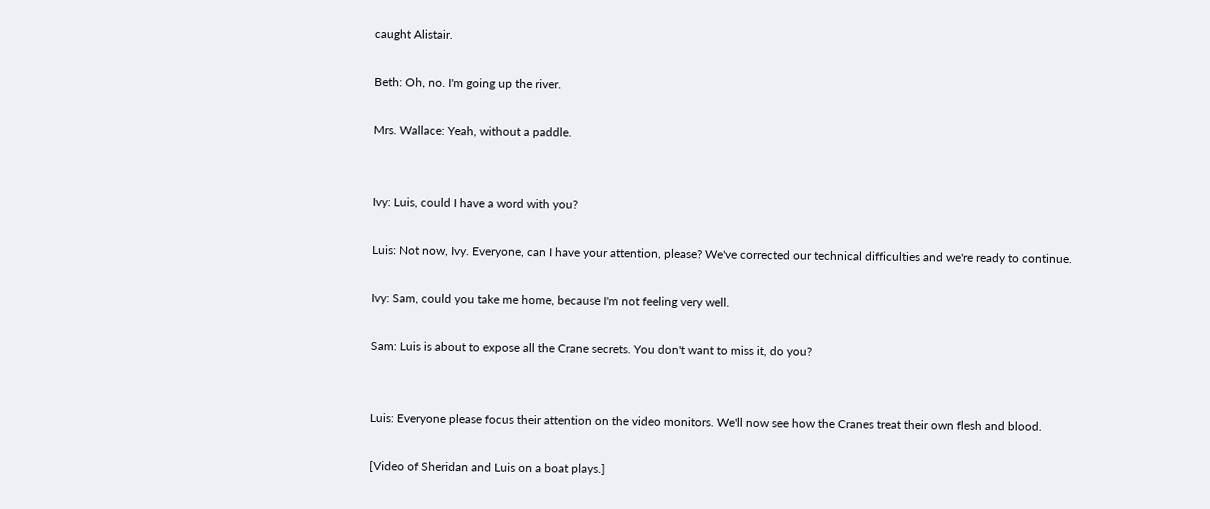caught Alistair.

Beth: Oh, no. I'm going up the river.

Mrs. Wallace: Yeah, without a paddle.


Ivy: Luis, could I have a word with you?

Luis: Not now, Ivy. Everyone, can I have your attention, please? We've corrected our technical difficulties and we're ready to continue.

Ivy: Sam, could you take me home, because I'm not feeling very well.

Sam: Luis is about to expose all the Crane secrets. You don't want to miss it, do you?


Luis: Everyone please focus their attention on the video monitors. We'll now see how the Cranes treat their own flesh and blood.

[Video of Sheridan and Luis on a boat plays.]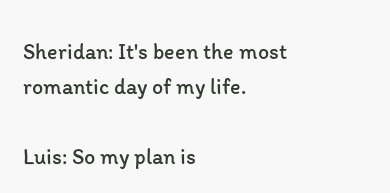Sheridan: It's been the most romantic day of my life.

Luis: So my plan is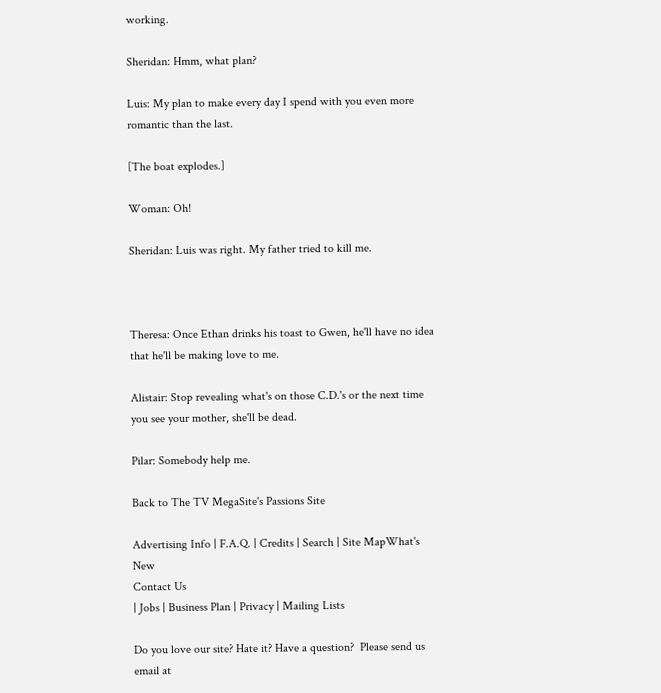working.

Sheridan: Hmm, what plan?

Luis: My plan to make every day I spend with you even more romantic than the last.

[The boat explodes.]

Woman: Oh!

Sheridan: Luis was right. My father tried to kill me.



Theresa: Once Ethan drinks his toast to Gwen, he'll have no idea that he'll be making love to me.

Alistair: Stop revealing what's on those C.D.'s or the next time you see your mother, she'll be dead.

Pilar: Somebody help me.

Back to The TV MegaSite's Passions Site

Advertising Info | F.A.Q. | Credits | Search | Site MapWhat's New
Contact Us
| Jobs | Business Plan | Privacy | Mailing Lists

Do you love our site? Hate it? Have a question?  Please send us email at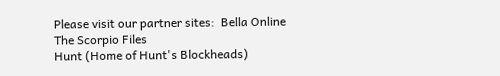Please visit our partner sites:  Bella Online
The Scorpio Files
Hunt (Home of Hunt's Blockheads)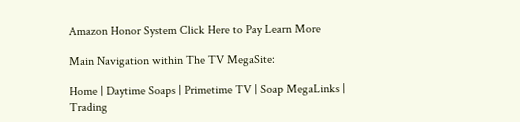Amazon Honor System Click Here to Pay Learn More

Main Navigation within The TV MegaSite:

Home | Daytime Soaps | Primetime TV | Soap MegaLinks | Trading